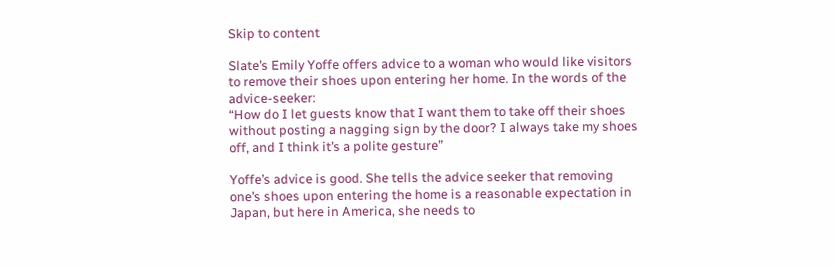Skip to content

Slate’s Emily Yoffe offers advice to a woman who would like visitors to remove their shoes upon entering her home. In the words of the advice-seeker:
“How do I let guests know that I want them to take off their shoes without posting a nagging sign by the door? I always take my shoes off, and I think it’s a polite gesture”

Yoffe’s advice is good. She tells the advice seeker that removing one’s shoes upon entering the home is a reasonable expectation in Japan, but here in America, she needs to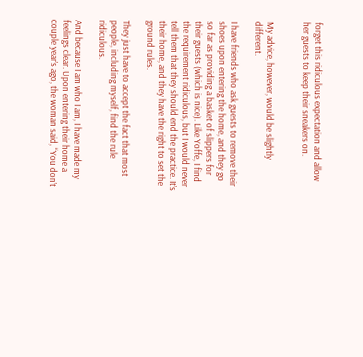forget this ridiculous expectation and allow her guests to keep their sneakers on.


My advice, however, would be slightly different.

I have friends who ask guests to remove their shoes upon entering the home, and they go so far as providing a basket of slippers for their guests (which is nice). Like Yoffe, I find the requirement ridiculous, but I would never tell them that they should end the practice. It’s their home, and they have the right to set the ground rules.

They just have to accept the fact that most people, including myself, find the rule ridiculous.

And because I am who I am, I have made my feelings clear. Upon entering their home a couple year’s ago, the woman said, “You don’t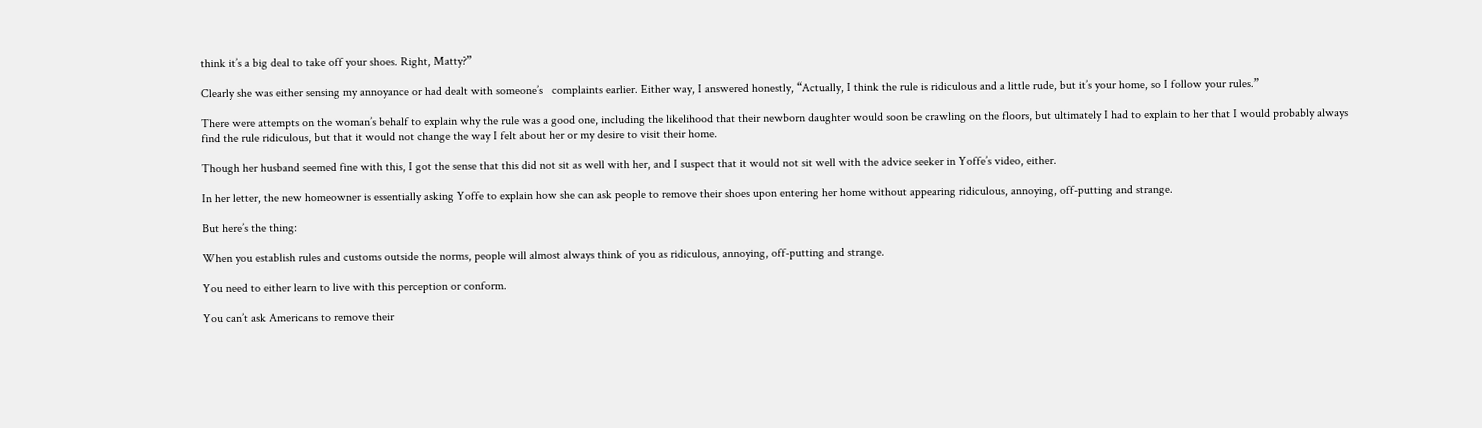think it’s a big deal to take off your shoes. Right, Matty?”

Clearly she was either sensing my annoyance or had dealt with someone’s   complaints earlier. Either way, I answered honestly, “Actually, I think the rule is ridiculous and a little rude, but it’s your home, so I follow your rules.”

There were attempts on the woman’s behalf to explain why the rule was a good one, including the likelihood that their newborn daughter would soon be crawling on the floors, but ultimately I had to explain to her that I would probably always find the rule ridiculous, but that it would not change the way I felt about her or my desire to visit their home.

Though her husband seemed fine with this, I got the sense that this did not sit as well with her, and I suspect that it would not sit well with the advice seeker in Yoffe’s video, either.

In her letter, the new homeowner is essentially asking Yoffe to explain how she can ask people to remove their shoes upon entering her home without appearing ridiculous, annoying, off-putting and strange.

But here’s the thing:

When you establish rules and customs outside the norms, people will almost always think of you as ridiculous, annoying, off-putting and strange.

You need to either learn to live with this perception or conform.

You can’t ask Americans to remove their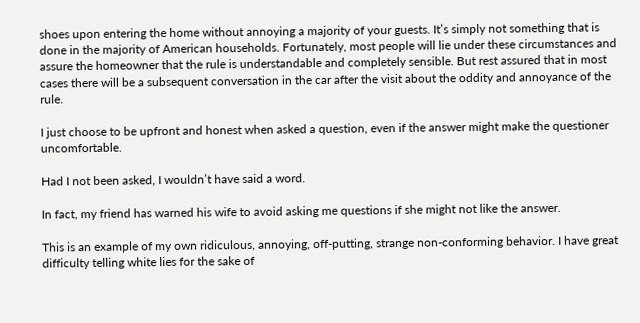shoes upon entering the home without annoying a majority of your guests. It’s simply not something that is done in the majority of American households. Fortunately, most people will lie under these circumstances and assure the homeowner that the rule is understandable and completely sensible. But rest assured that in most cases there will be a subsequent conversation in the car after the visit about the oddity and annoyance of the rule.

I just choose to be upfront and honest when asked a question, even if the answer might make the questioner uncomfortable.

Had I not been asked, I wouldn’t have said a word.

In fact, my friend has warned his wife to avoid asking me questions if she might not like the answer.

This is an example of my own ridiculous, annoying, off-putting, strange non-conforming behavior. I have great difficulty telling white lies for the sake of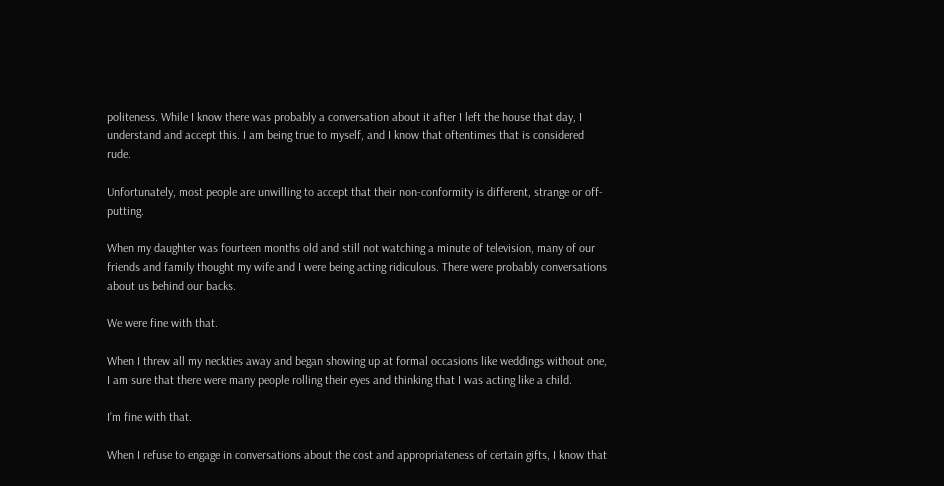politeness. While I know there was probably a conversation about it after I left the house that day, I understand and accept this. I am being true to myself, and I know that oftentimes that is considered rude.

Unfortunately, most people are unwilling to accept that their non-conformity is different, strange or off-putting.

When my daughter was fourteen months old and still not watching a minute of television, many of our friends and family thought my wife and I were being acting ridiculous. There were probably conversations about us behind our backs.

We were fine with that.

When I threw all my neckties away and began showing up at formal occasions like weddings without one, I am sure that there were many people rolling their eyes and thinking that I was acting like a child.

I’m fine with that.

When I refuse to engage in conversations about the cost and appropriateness of certain gifts, I know that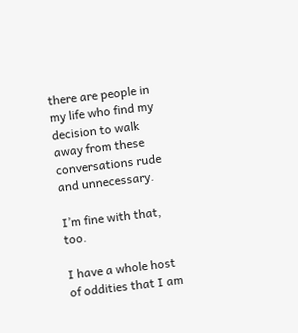there are people in my life who find my decision to walk away from these conversations rude and unnecessary.

I’m fine with that, too.

I have a whole host of oddities that I am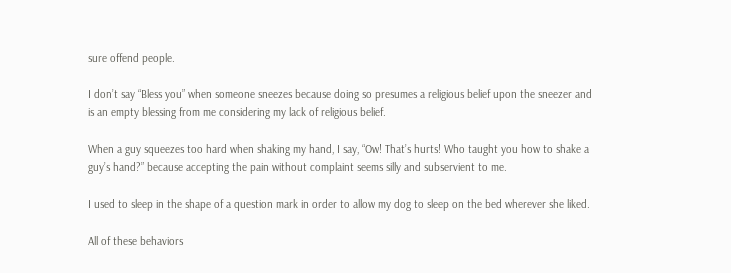sure offend people.

I don’t say “Bless you” when someone sneezes because doing so presumes a religious belief upon the sneezer and is an empty blessing from me considering my lack of religious belief.

When a guy squeezes too hard when shaking my hand, I say, “Ow! That’s hurts! Who taught you how to shake a guy’s hand?” because accepting the pain without complaint seems silly and subservient to me.

I used to sleep in the shape of a question mark in order to allow my dog to sleep on the bed wherever she liked.

All of these behaviors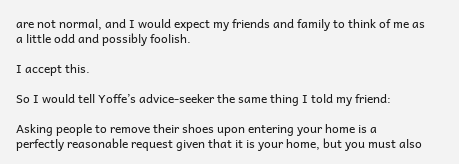are not normal, and I would expect my friends and family to think of me as a little odd and possibly foolish.

I accept this.

So I would tell Yoffe’s advice-seeker the same thing I told my friend:

Asking people to remove their shoes upon entering your home is a perfectly reasonable request given that it is your home, but you must also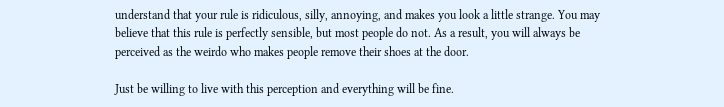understand that your rule is ridiculous, silly, annoying, and makes you look a little strange. You may believe that this rule is perfectly sensible, but most people do not. As a result, you will always be perceived as the weirdo who makes people remove their shoes at the door.

Just be willing to live with this perception and everything will be fine.